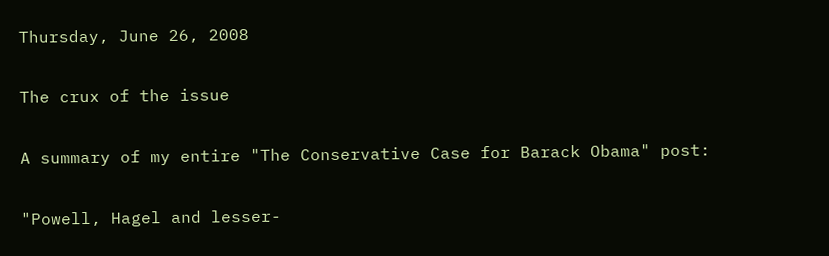Thursday, June 26, 2008

The crux of the issue

A summary of my entire "The Conservative Case for Barack Obama" post:

"Powell, Hagel and lesser-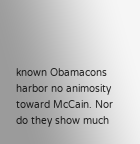known Obamacons harbor no animosity toward McCain. Nor do they show much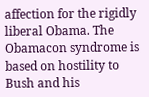affection for the rigidly liberal Obama. The Obamacon syndrome is based on hostility to Bush and his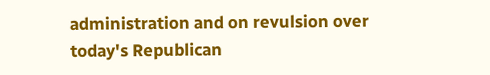administration and on revulsion over today's Republican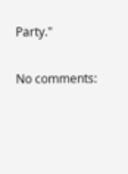Party."

No comments: